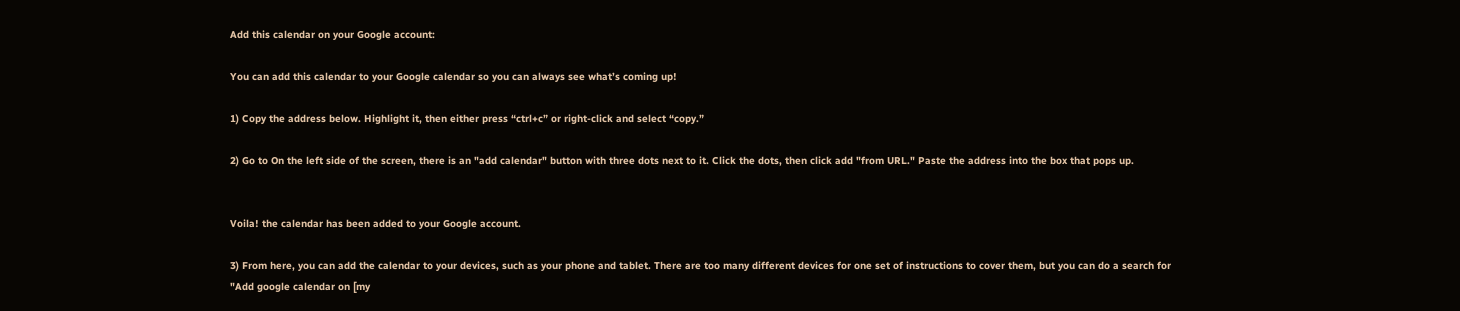Add this calendar on your Google account:

You can add this calendar to your Google calendar so you can always see what’s coming up!

1) Copy the address below. Highlight it, then either press “ctrl+c” or right-click and select “copy.”

2) Go to On the left side of the screen, there is an "add calendar" button with three dots next to it. Click the dots, then click add "from URL." Paste the address into the box that pops up.


Voila! the calendar has been added to your Google account.

3) From here, you can add the calendar to your devices, such as your phone and tablet. There are too many different devices for one set of instructions to cover them, but you can do a search for "Add google calendar on [my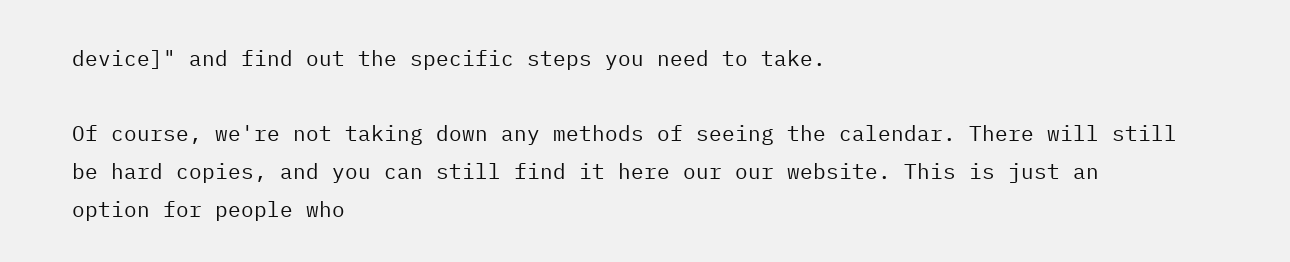device]" and find out the specific steps you need to take.

Of course, we're not taking down any methods of seeing the calendar. There will still be hard copies, and you can still find it here our our website. This is just an option for people who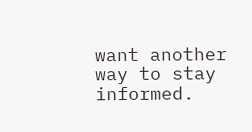want another way to stay informed.